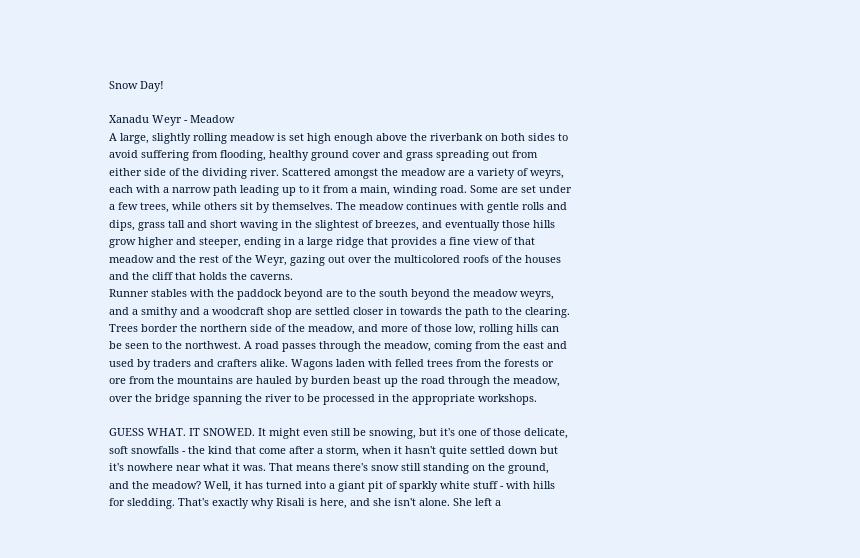Snow Day!

Xanadu Weyr - Meadow
A large, slightly rolling meadow is set high enough above the riverbank on both sides to avoid suffering from flooding, healthy ground cover and grass spreading out from either side of the dividing river. Scattered amongst the meadow are a variety of weyrs, each with a narrow path leading up to it from a main, winding road. Some are set under a few trees, while others sit by themselves. The meadow continues with gentle rolls and dips, grass tall and short waving in the slightest of breezes, and eventually those hills grow higher and steeper, ending in a large ridge that provides a fine view of that meadow and the rest of the Weyr, gazing out over the multicolored roofs of the houses and the cliff that holds the caverns.
Runner stables with the paddock beyond are to the south beyond the meadow weyrs, and a smithy and a woodcraft shop are settled closer in towards the path to the clearing. Trees border the northern side of the meadow, and more of those low, rolling hills can be seen to the northwest. A road passes through the meadow, coming from the east and used by traders and crafters alike. Wagons laden with felled trees from the forests or ore from the mountains are hauled by burden beast up the road through the meadow, over the bridge spanning the river to be processed in the appropriate workshops.

GUESS WHAT. IT SNOWED. It might even still be snowing, but it's one of those delicate, soft snowfalls - the kind that come after a storm, when it hasn't quite settled down but it's nowhere near what it was. That means there's snow still standing on the ground, and the meadow? Well, it has turned into a giant pit of sparkly white stuff - with hills for sledding. That's exactly why Risali is here, and she isn't alone. She left a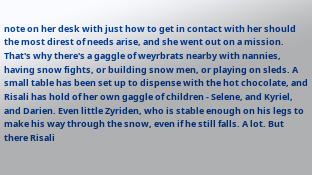note on her desk with just how to get in contact with her should the most direst of needs arise, and she went out on a mission. That's why there's a gaggle of weyrbrats nearby with nannies, having snow fights, or building snow men, or playing on sleds. A small table has been set up to dispense with the hot chocolate, and Risali has hold of her own gaggle of children - Selene, and Kyriel, and Darien. Even little Zyriden, who is stable enough on his legs to make his way through the snow, even if he still falls. A lot. But there Risali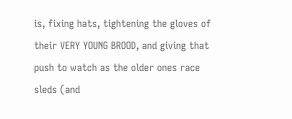is, fixing hats, tightening the gloves of their VERY YOUNG BROOD, and giving that push to watch as the older ones race sleds (and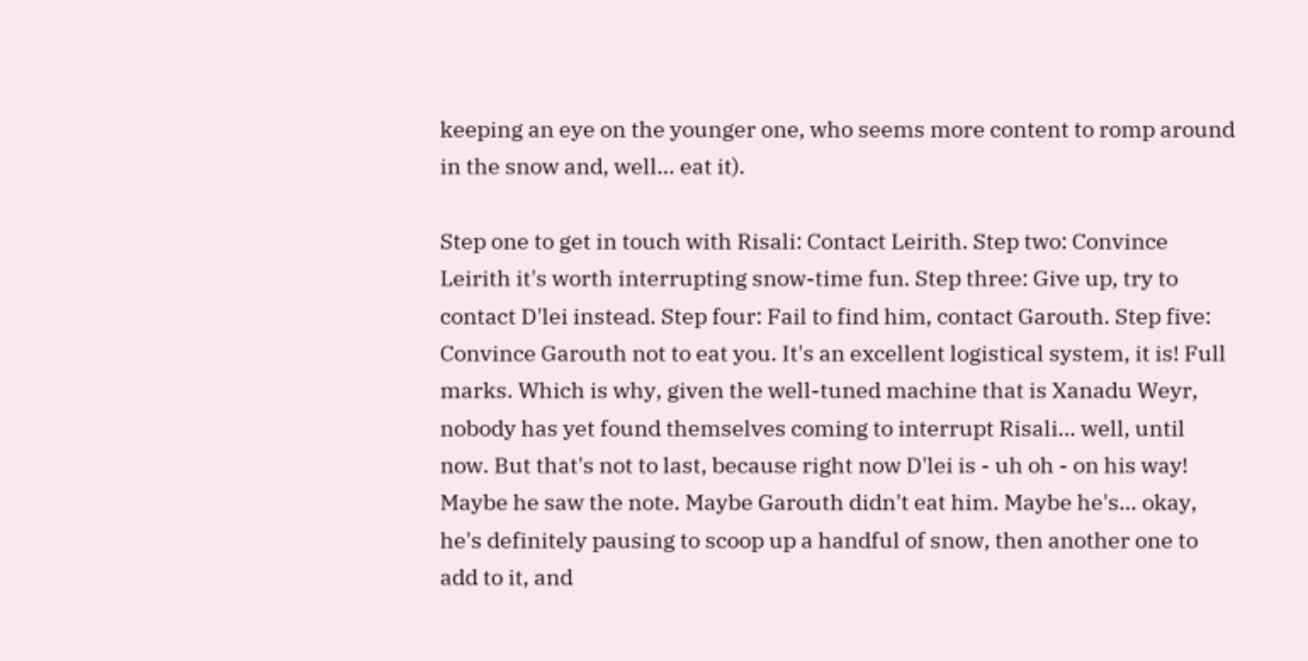keeping an eye on the younger one, who seems more content to romp around in the snow and, well… eat it).

Step one to get in touch with Risali: Contact Leirith. Step two: Convince Leirith it's worth interrupting snow-time fun. Step three: Give up, try to contact D'lei instead. Step four: Fail to find him, contact Garouth. Step five: Convince Garouth not to eat you. It's an excellent logistical system, it is! Full marks. Which is why, given the well-tuned machine that is Xanadu Weyr, nobody has yet found themselves coming to interrupt Risali… well, until now. But that's not to last, because right now D'lei is - uh oh - on his way! Maybe he saw the note. Maybe Garouth didn't eat him. Maybe he's… okay, he's definitely pausing to scoop up a handful of snow, then another one to add to it, and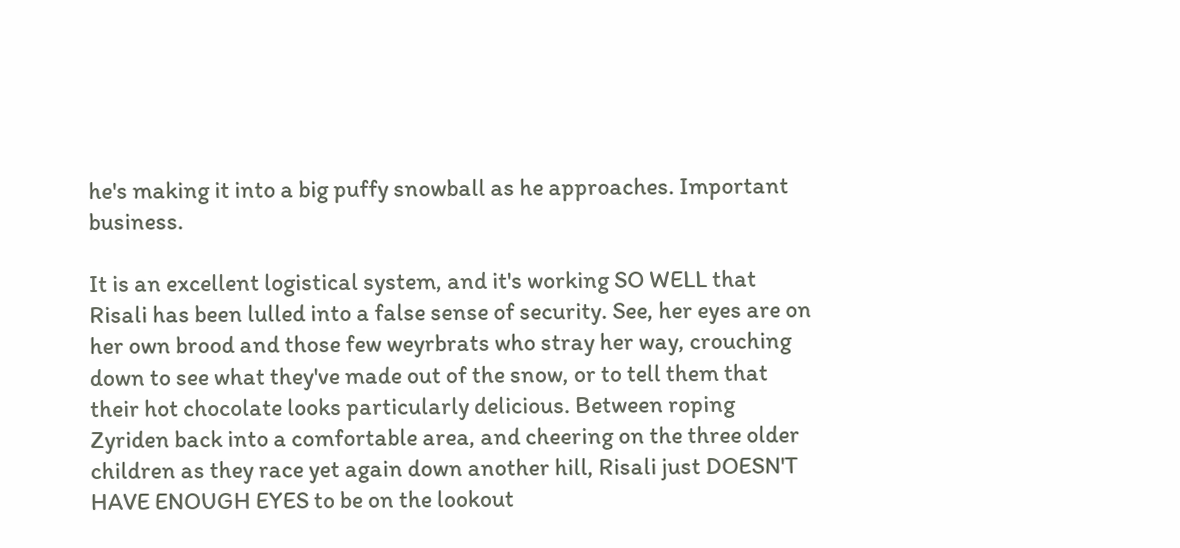he's making it into a big puffy snowball as he approaches. Important business.

It is an excellent logistical system, and it's working SO WELL that Risali has been lulled into a false sense of security. See, her eyes are on her own brood and those few weyrbrats who stray her way, crouching down to see what they've made out of the snow, or to tell them that their hot chocolate looks particularly delicious. Between roping Zyriden back into a comfortable area, and cheering on the three older children as they race yet again down another hill, Risali just DOESN'T HAVE ENOUGH EYES to be on the lookout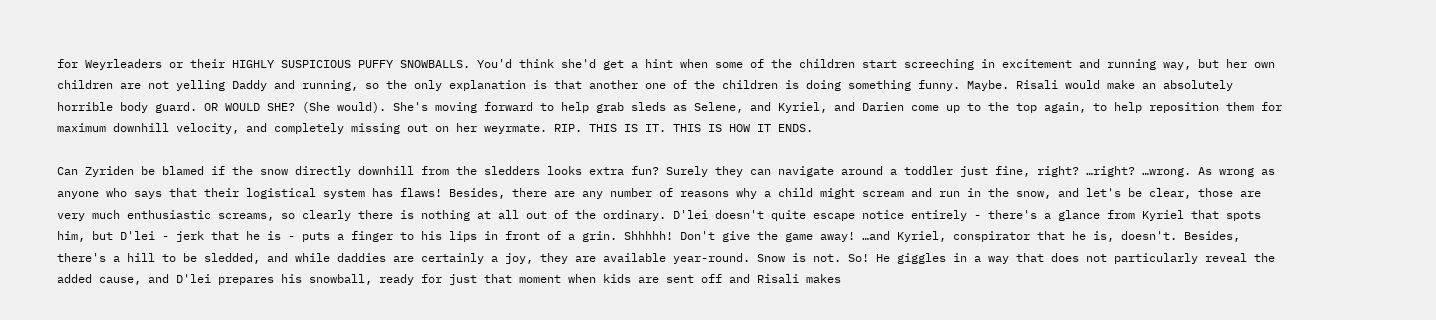for Weyrleaders or their HIGHLY SUSPICIOUS PUFFY SNOWBALLS. You'd think she'd get a hint when some of the children start screeching in excitement and running way, but her own children are not yelling Daddy and running, so the only explanation is that another one of the children is doing something funny. Maybe. Risali would make an absolutely horrible body guard. OR WOULD SHE? (She would). She's moving forward to help grab sleds as Selene, and Kyriel, and Darien come up to the top again, to help reposition them for maximum downhill velocity, and completely missing out on her weyrmate. RIP. THIS IS IT. THIS IS HOW IT ENDS.

Can Zyriden be blamed if the snow directly downhill from the sledders looks extra fun? Surely they can navigate around a toddler just fine, right? …right? …wrong. As wrong as anyone who says that their logistical system has flaws! Besides, there are any number of reasons why a child might scream and run in the snow, and let's be clear, those are very much enthusiastic screams, so clearly there is nothing at all out of the ordinary. D'lei doesn't quite escape notice entirely - there's a glance from Kyriel that spots him, but D'lei - jerk that he is - puts a finger to his lips in front of a grin. Shhhhh! Don't give the game away! …and Kyriel, conspirator that he is, doesn't. Besides, there's a hill to be sledded, and while daddies are certainly a joy, they are available year-round. Snow is not. So! He giggles in a way that does not particularly reveal the added cause, and D'lei prepares his snowball, ready for just that moment when kids are sent off and Risali makes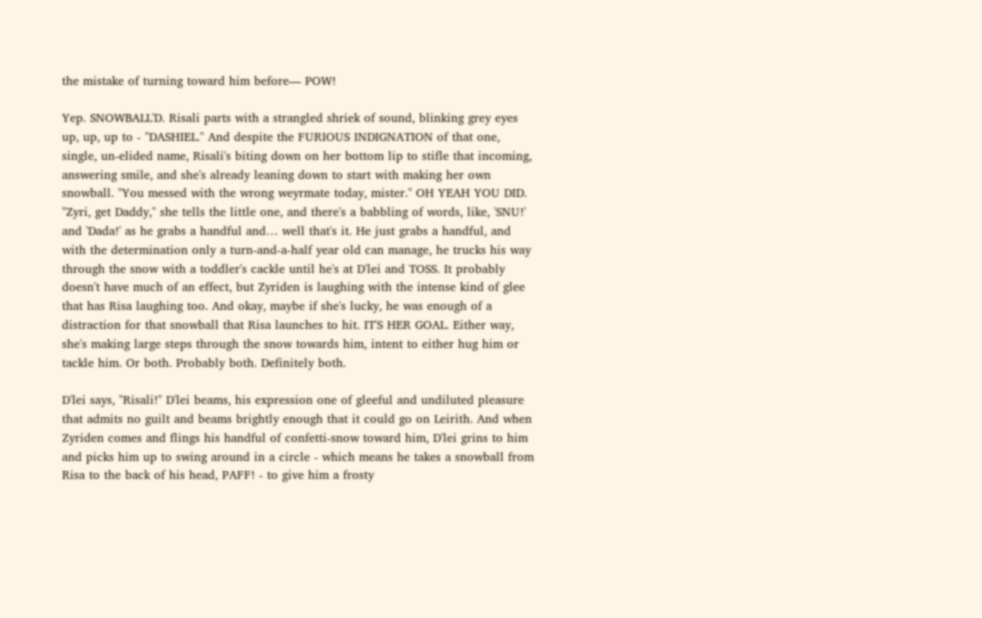the mistake of turning toward him before— POW!

Yep. SNOWBALL'D. Risali parts with a strangled shriek of sound, blinking grey eyes up, up, up to - "DASHIEL." And despite the FURIOUS INDIGNATION of that one, single, un-elided name, Risali's biting down on her bottom lip to stifle that incoming, answering smile, and she's already leaning down to start with making her own snowball. "You messed with the wrong weyrmate today, mister." OH YEAH YOU DID. "Zyri, get Daddy," she tells the little one, and there's a babbling of words, like, 'SNU!' and 'Dada!' as he grabs a handful and… well that's it. He just grabs a handful, and with the determination only a turn-and-a-half year old can manage, he trucks his way through the snow with a toddler's cackle until he's at D'lei and TOSS. It probably doesn't have much of an effect, but Zyriden is laughing with the intense kind of glee that has Risa laughing too. And okay, maybe if she's lucky, he was enough of a distraction for that snowball that Risa launches to hit. IT'S HER GOAL. Either way, she's making large steps through the snow towards him, intent to either hug him or tackle him. Or both. Probably both. Definitely both.

D'lei says, "Risali!" D'lei beams, his expression one of gleeful and undiluted pleasure that admits no guilt and beams brightly enough that it could go on Leirith. And when Zyriden comes and flings his handful of confetti-snow toward him, D'lei grins to him and picks him up to swing around in a circle - which means he takes a snowball from Risa to the back of his head, PAFF! - to give him a frosty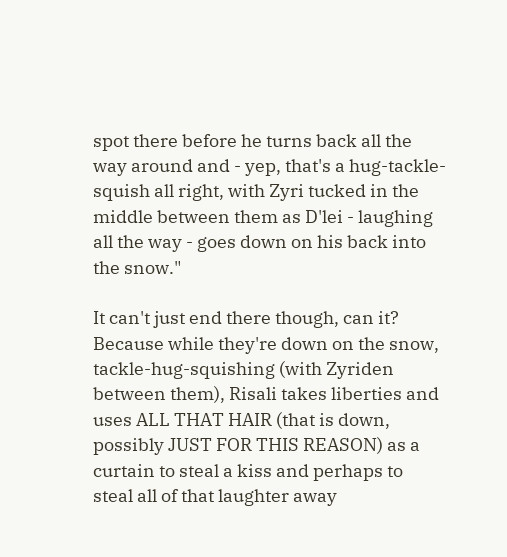spot there before he turns back all the way around and - yep, that's a hug-tackle-squish all right, with Zyri tucked in the middle between them as D'lei - laughing all the way - goes down on his back into the snow."

It can't just end there though, can it? Because while they're down on the snow, tackle-hug-squishing (with Zyriden between them), Risali takes liberties and uses ALL THAT HAIR (that is down, possibly JUST FOR THIS REASON) as a curtain to steal a kiss and perhaps to steal all of that laughter away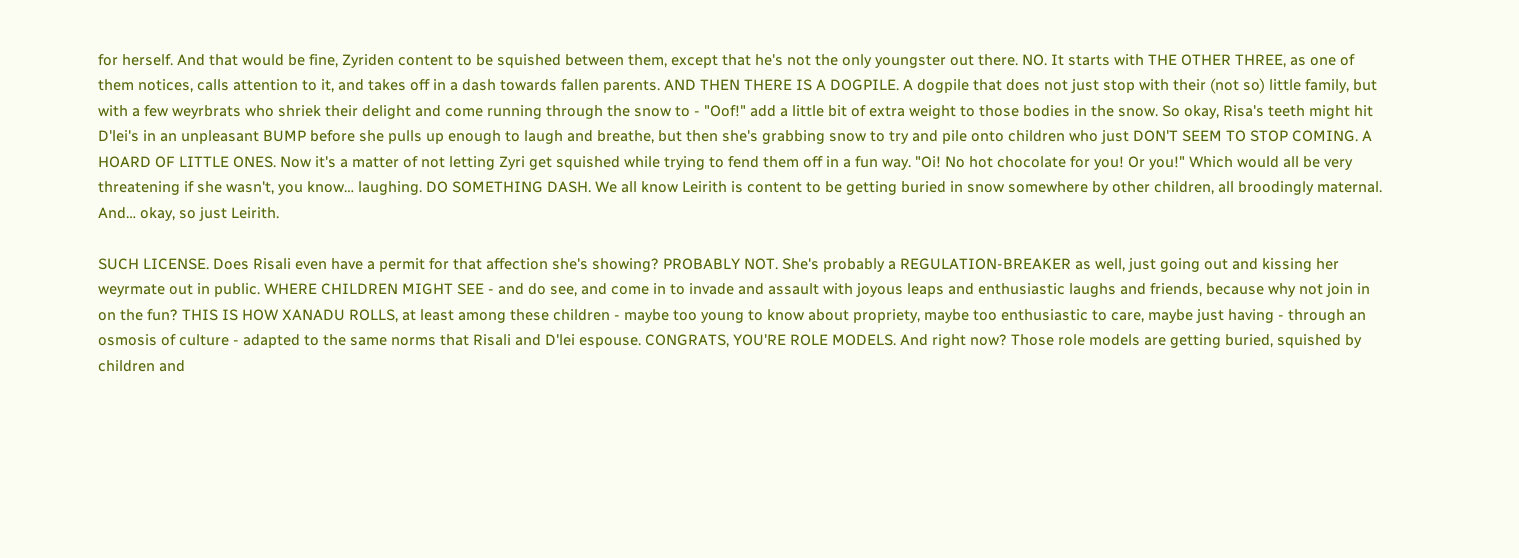for herself. And that would be fine, Zyriden content to be squished between them, except that he's not the only youngster out there. NO. It starts with THE OTHER THREE, as one of them notices, calls attention to it, and takes off in a dash towards fallen parents. AND THEN THERE IS A DOGPILE. A dogpile that does not just stop with their (not so) little family, but with a few weyrbrats who shriek their delight and come running through the snow to - "Oof!" add a little bit of extra weight to those bodies in the snow. So okay, Risa's teeth might hit D'lei's in an unpleasant BUMP before she pulls up enough to laugh and breathe, but then she's grabbing snow to try and pile onto children who just DON'T SEEM TO STOP COMING. A HOARD OF LITTLE ONES. Now it's a matter of not letting Zyri get squished while trying to fend them off in a fun way. "Oi! No hot chocolate for you! Or you!" Which would all be very threatening if she wasn't, you know… laughing. DO SOMETHING DASH. We all know Leirith is content to be getting buried in snow somewhere by other children, all broodingly maternal. And… okay, so just Leirith.

SUCH LICENSE. Does Risali even have a permit for that affection she's showing? PROBABLY NOT. She's probably a REGULATION-BREAKER as well, just going out and kissing her weyrmate out in public. WHERE CHILDREN MIGHT SEE - and do see, and come in to invade and assault with joyous leaps and enthusiastic laughs and friends, because why not join in on the fun? THIS IS HOW XANADU ROLLS, at least among these children - maybe too young to know about propriety, maybe too enthusiastic to care, maybe just having - through an osmosis of culture - adapted to the same norms that Risali and D'lei espouse. CONGRATS, YOU'RE ROLE MODELS. And right now? Those role models are getting buried, squished by children and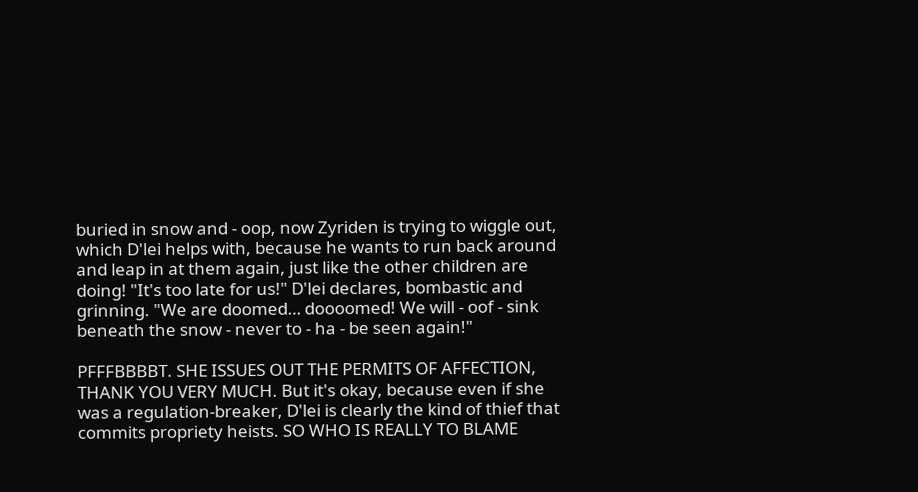buried in snow and - oop, now Zyriden is trying to wiggle out, which D'lei helps with, because he wants to run back around and leap in at them again, just like the other children are doing! "It's too late for us!" D'lei declares, bombastic and grinning. "We are doomed… doooomed! We will - oof - sink beneath the snow - never to - ha - be seen again!"

PFFFBBBBT. SHE ISSUES OUT THE PERMITS OF AFFECTION, THANK YOU VERY MUCH. But it's okay, because even if she was a regulation-breaker, D'lei is clearly the kind of thief that commits propriety heists. SO WHO IS REALLY TO BLAME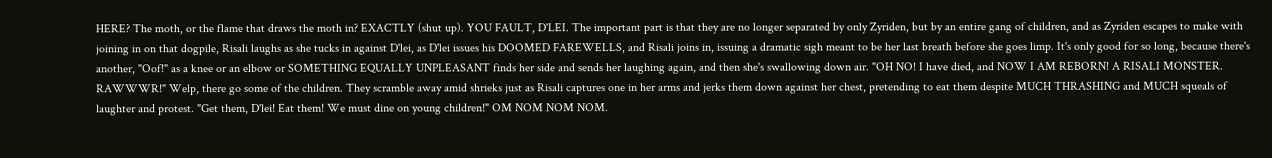HERE? The moth, or the flame that draws the moth in? EXACTLY (shut up). YOU FAULT, D'LEI. The important part is that they are no longer separated by only Zyriden, but by an entire gang of children, and as Zyriden escapes to make with joining in on that dogpile, Risali laughs as she tucks in against D'lei, as D'lei issues his DOOMED FAREWELLS, and Risali joins in, issuing a dramatic sigh meant to be her last breath before she goes limp. It's only good for so long, because there's another, "Oof!" as a knee or an elbow or SOMETHING EQUALLY UNPLEASANT finds her side and sends her laughing again, and then she's swallowing down air. "OH NO! I have died, and NOW I AM REBORN! A RISALI MONSTER. RAWWWR!" Welp, there go some of the children. They scramble away amid shrieks just as Risali captures one in her arms and jerks them down against her chest, pretending to eat them despite MUCH THRASHING and MUCH squeals of laughter and protest. "Get them, D'lei! Eat them! We must dine on young children!" OM NOM NOM NOM.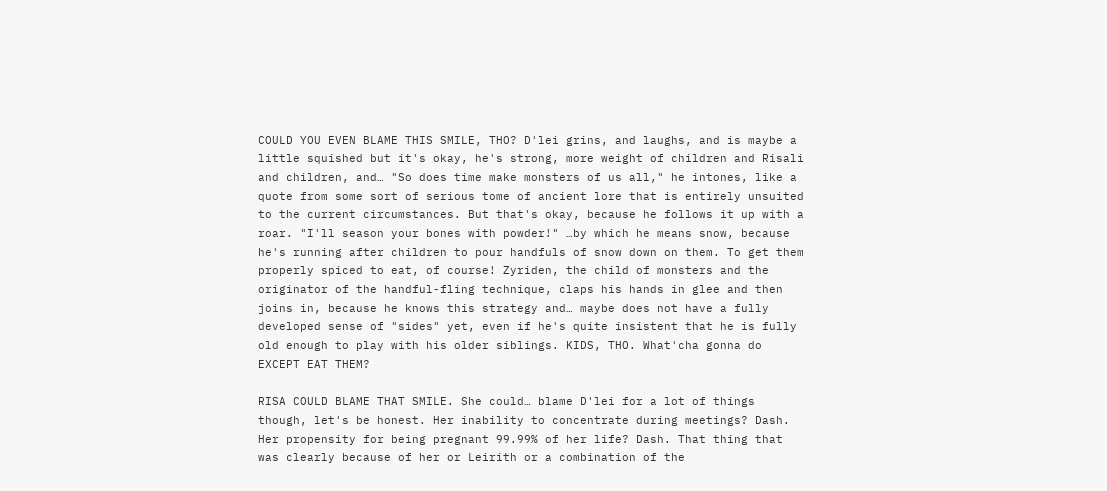COULD YOU EVEN BLAME THIS SMILE, THO? D'lei grins, and laughs, and is maybe a little squished but it's okay, he's strong, more weight of children and Risali and children, and… "So does time make monsters of us all," he intones, like a quote from some sort of serious tome of ancient lore that is entirely unsuited to the current circumstances. But that's okay, because he follows it up with a roar. "I'll season your bones with powder!" …by which he means snow, because he's running after children to pour handfuls of snow down on them. To get them properly spiced to eat, of course! Zyriden, the child of monsters and the originator of the handful-fling technique, claps his hands in glee and then joins in, because he knows this strategy and… maybe does not have a fully developed sense of "sides" yet, even if he's quite insistent that he is fully old enough to play with his older siblings. KIDS, THO. What'cha gonna do EXCEPT EAT THEM?

RISA COULD BLAME THAT SMILE. She could… blame D'lei for a lot of things though, let's be honest. Her inability to concentrate during meetings? Dash. Her propensity for being pregnant 99.99% of her life? Dash. That thing that was clearly because of her or Leirith or a combination of the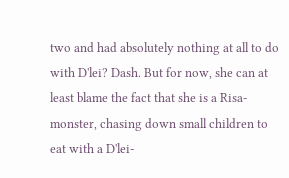two and had absolutely nothing at all to do with D'lei? Dash. But for now, she can at least blame the fact that she is a Risa-monster, chasing down small children to eat with a D'lei-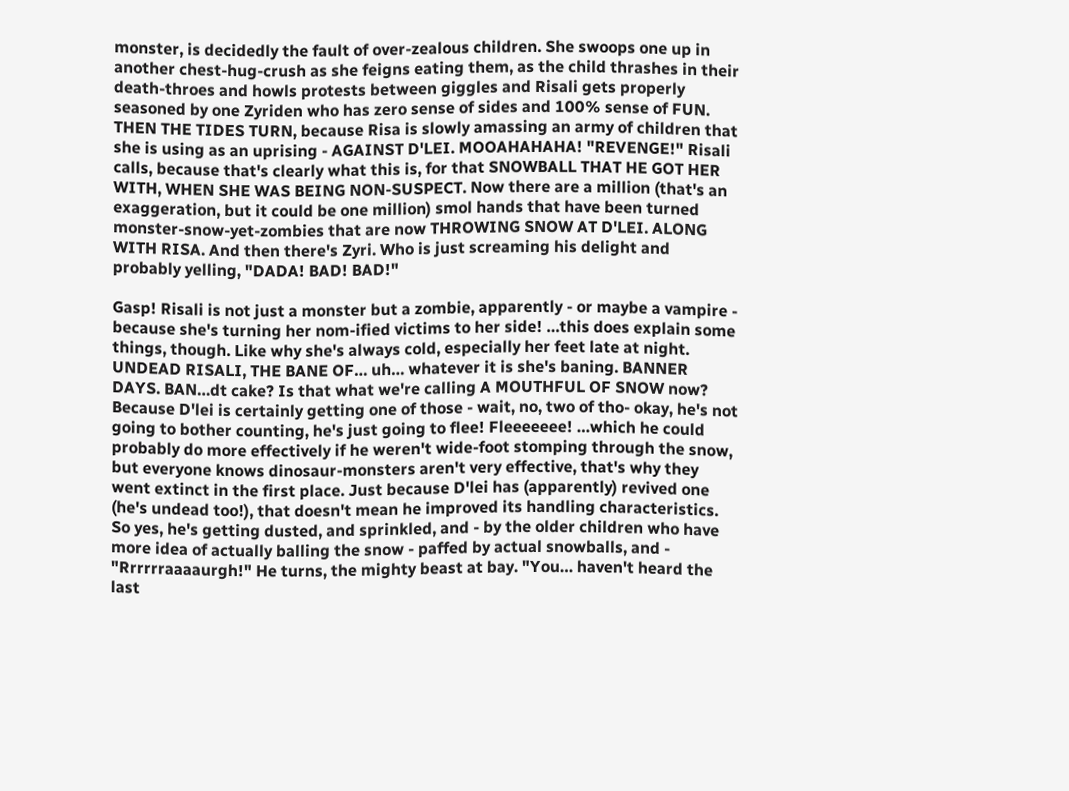monster, is decidedly the fault of over-zealous children. She swoops one up in another chest-hug-crush as she feigns eating them, as the child thrashes in their death-throes and howls protests between giggles and Risali gets properly seasoned by one Zyriden who has zero sense of sides and 100% sense of FUN. THEN THE TIDES TURN, because Risa is slowly amassing an army of children that she is using as an uprising - AGAINST D'LEI. MOOAHAHAHA! "REVENGE!" Risali calls, because that's clearly what this is, for that SNOWBALL THAT HE GOT HER WITH, WHEN SHE WAS BEING NON-SUSPECT. Now there are a million (that's an exaggeration, but it could be one million) smol hands that have been turned monster-snow-yet-zombies that are now THROWING SNOW AT D'LEI. ALONG WITH RISA. And then there's Zyri. Who is just screaming his delight and probably yelling, "DADA! BAD! BAD!"

Gasp! Risali is not just a monster but a zombie, apparently - or maybe a vampire - because she's turning her nom-ified victims to her side! …this does explain some things, though. Like why she's always cold, especially her feet late at night. UNDEAD RISALI, THE BANE OF… uh… whatever it is she's baning. BANNER DAYS. BAN…dt cake? Is that what we're calling A MOUTHFUL OF SNOW now? Because D'lei is certainly getting one of those - wait, no, two of tho- okay, he's not going to bother counting, he's just going to flee! Fleeeeeee! …which he could probably do more effectively if he weren't wide-foot stomping through the snow, but everyone knows dinosaur-monsters aren't very effective, that's why they went extinct in the first place. Just because D'lei has (apparently) revived one (he's undead too!), that doesn't mean he improved its handling characteristics. So yes, he's getting dusted, and sprinkled, and - by the older children who have more idea of actually balling the snow - paffed by actual snowballs, and - "Rrrrrraaaaurgh!" He turns, the mighty beast at bay. "You… haven't heard the last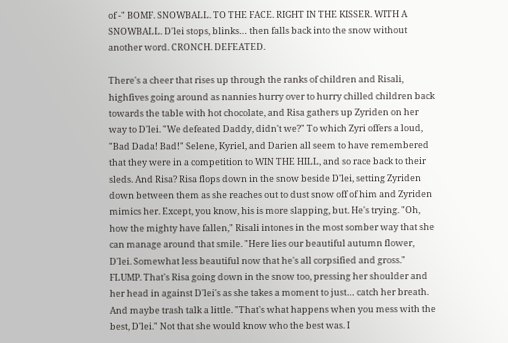of -" BOMF. SNOWBALL. TO THE FACE. RIGHT IN THE KISSER. WITH A SNOWBALL. D'lei stops, blinks… then falls back into the snow without another word. CRONCH. DEFEATED.

There's a cheer that rises up through the ranks of children and Risali, highfives going around as nannies hurry over to hurry chilled children back towards the table with hot chocolate, and Risa gathers up Zyriden on her way to D'lei. "We defeated Daddy, didn't we?" To which Zyri offers a loud, "Bad Dada! Bad!" Selene, Kyriel, and Darien all seem to have remembered that they were in a competition to WIN THE HILL, and so race back to their sleds. And Risa? Risa flops down in the snow beside D'lei, setting Zyriden down between them as she reaches out to dust snow off of him and Zyriden mimics her. Except, you know, his is more slapping, but. He's trying. "Oh, how the mighty have fallen," Risali intones in the most somber way that she can manage around that smile. "Here lies our beautiful autumn flower, D'lei. Somewhat less beautiful now that he's all corpsified and gross." FLUMP. That's Risa going down in the snow too, pressing her shoulder and her head in against D'lei's as she takes a moment to just… catch her breath. And maybe trash talk a little. "That's what happens when you mess with the best, D'lei." Not that she would know who the best was. I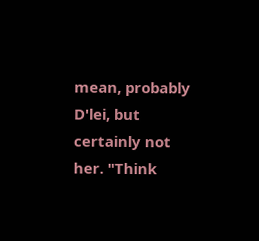mean, probably D'lei, but certainly not her. "Think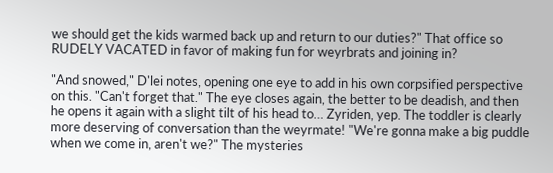we should get the kids warmed back up and return to our duties?" That office so RUDELY VACATED in favor of making fun for weyrbrats and joining in?

"And snowed," D'lei notes, opening one eye to add in his own corpsified perspective on this. "Can't forget that." The eye closes again, the better to be deadish, and then he opens it again with a slight tilt of his head to… Zyriden, yep. The toddler is clearly more deserving of conversation than the weyrmate! "We're gonna make a big puddle when we come in, aren't we?" The mysteries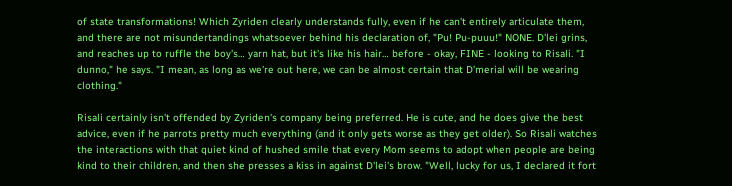of state transformations! Which Zyriden clearly understands fully, even if he can't entirely articulate them, and there are not misundertandings whatsoever behind his declaration of, "Pu! Pu-puuu!" NONE. D'lei grins, and reaches up to ruffle the boy's… yarn hat, but it's like his hair… before - okay, FINE - looking to Risali. "I dunno," he says. "I mean, as long as we're out here, we can be almost certain that D'merial will be wearing clothing."

Risali certainly isn't offended by Zyriden's company being preferred. He is cute, and he does give the best advice, even if he parrots pretty much everything (and it only gets worse as they get older). So Risali watches the interactions with that quiet kind of hushed smile that every Mom seems to adopt when people are being kind to their children, and then she presses a kiss in against D'lei's brow. "Well, lucky for us, I declared it fort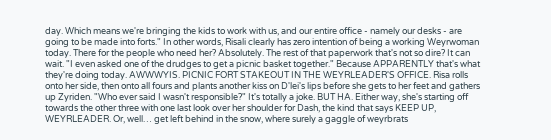day. Which means we're bringing the kids to work with us, and our entire office - namely our desks - are going to be made into forts." In other words, Risali clearly has zero intention of being a working Weyrwoman today. There for the people who need her? Absolutely. The rest of that paperwork that's not so dire? It can wait. "I even asked one of the drudges to get a picnic basket together." Because APPARENTLY that's what they're doing today. AWWWYIS. PICNIC FORT STAKEOUT IN THE WEYRLEADER'S OFFICE. Risa rolls onto her side, then onto all fours and plants another kiss on D'lei's lips before she gets to her feet and gathers up Zyriden. "Who ever said I wasn't responsible?" It's totally a joke. BUT HA. Either way, she's starting off towards the other three with one last look over her shoulder for Dash, the kind that says KEEP UP, WEYRLEADER. Or, well… get left behind in the snow, where surely a gaggle of weyrbrats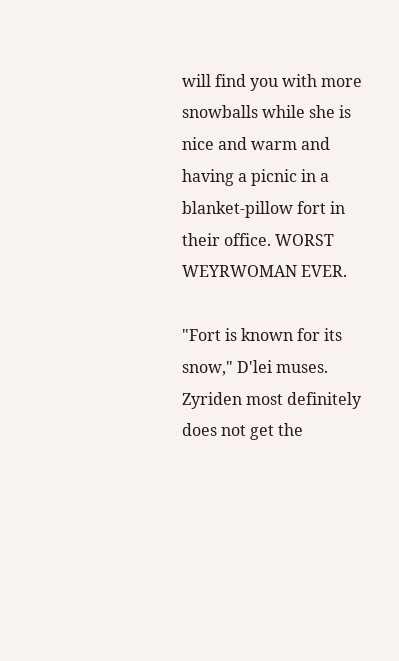will find you with more snowballs while she is nice and warm and having a picnic in a blanket-pillow fort in their office. WORST WEYRWOMAN EVER.

"Fort is known for its snow," D'lei muses. Zyriden most definitely does not get the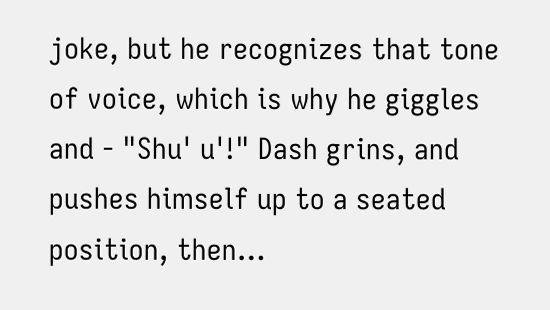joke, but he recognizes that tone of voice, which is why he giggles and - "Shu' u'!" Dash grins, and pushes himself up to a seated position, then…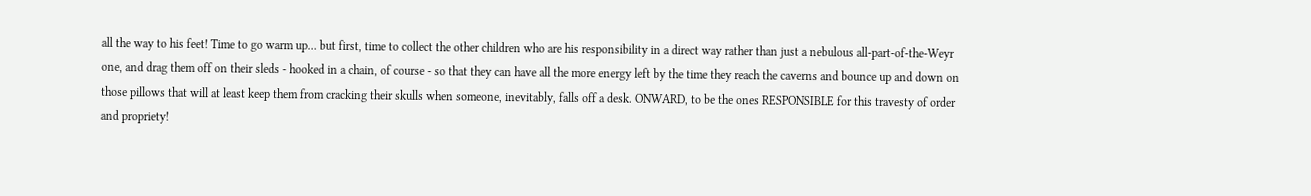all the way to his feet! Time to go warm up… but first, time to collect the other children who are his responsibility in a direct way rather than just a nebulous all-part-of-the-Weyr one, and drag them off on their sleds - hooked in a chain, of course - so that they can have all the more energy left by the time they reach the caverns and bounce up and down on those pillows that will at least keep them from cracking their skulls when someone, inevitably, falls off a desk. ONWARD, to be the ones RESPONSIBLE for this travesty of order and propriety!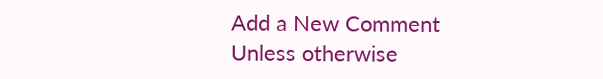Add a New Comment
Unless otherwise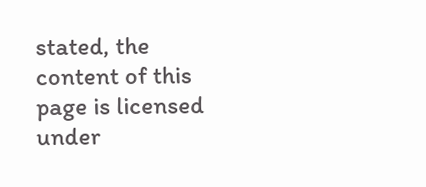stated, the content of this page is licensed under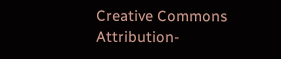Creative Commons Attribution-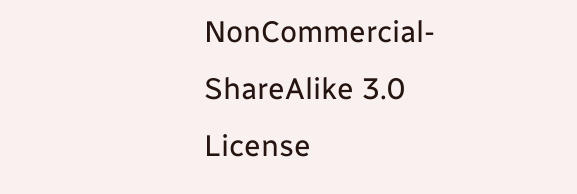NonCommercial-ShareAlike 3.0 License